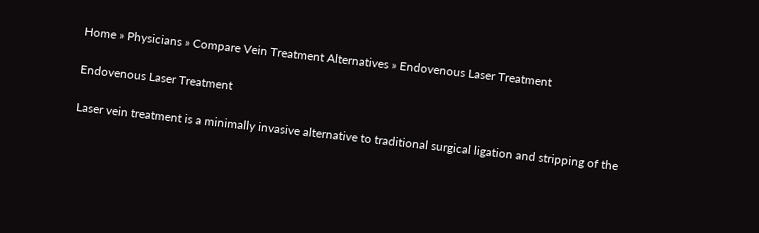Home » Physicians » Compare Vein Treatment Alternatives » Endovenous Laser Treatment

Endovenous Laser Treatment

Laser vein treatment is a minimally invasive alternative to traditional surgical ligation and stripping of the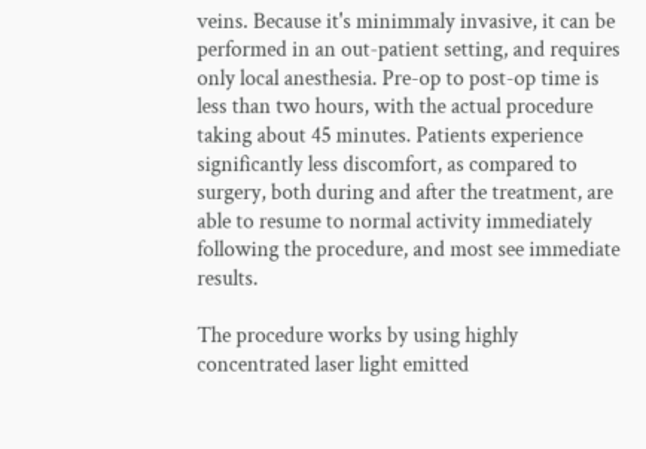veins. Because it's minimmaly invasive, it can be performed in an out-patient setting, and requires only local anesthesia. Pre-op to post-op time is less than two hours, with the actual procedure taking about 45 minutes. Patients experience significantly less discomfort, as compared to surgery, both during and after the treatment, are able to resume to normal activity immediately following the procedure, and most see immediate results.

The procedure works by using highly concentrated laser light emitted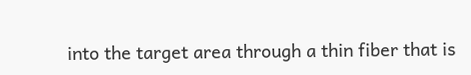into the target area through a thin fiber that is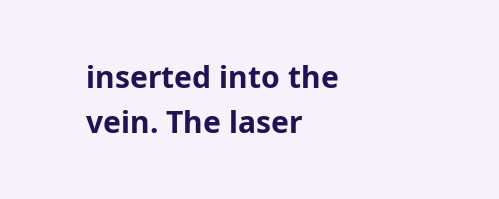inserted into the vein. The laser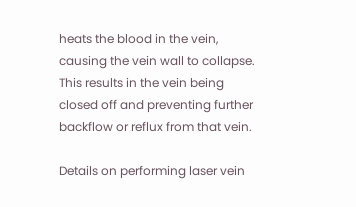heats the blood in the vein, causing the vein wall to collapse. This results in the vein being closed off and preventing further backflow or reflux from that vein.

Details on performing laser vein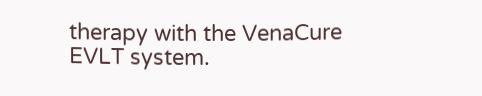therapy with the VenaCure EVLT system.